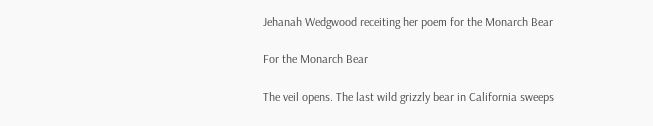Jehanah Wedgwood receiting her poem for the Monarch Bear

For the Monarch Bear

The veil opens. The last wild grizzly bear in California sweeps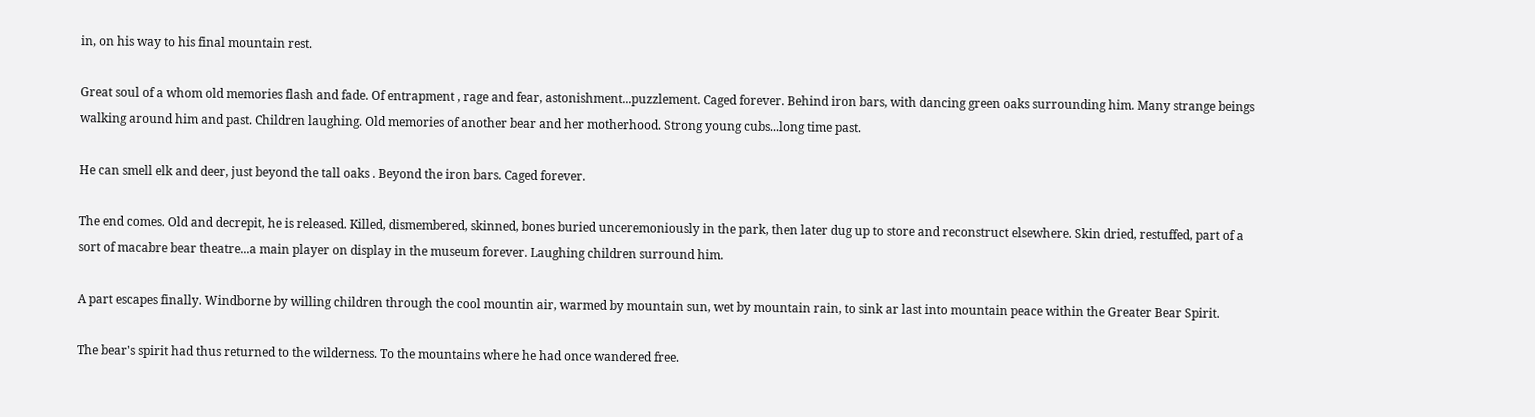in, on his way to his final mountain rest.

Great soul of a whom old memories flash and fade. Of entrapment , rage and fear, astonishment...puzzlement. Caged forever. Behind iron bars, with dancing green oaks surrounding him. Many strange beings walking around him and past. Children laughing. Old memories of another bear and her motherhood. Strong young cubs...long time past.

He can smell elk and deer, just beyond the tall oaks . Beyond the iron bars. Caged forever.

The end comes. Old and decrepit, he is released. Killed, dismembered, skinned, bones buried unceremoniously in the park, then later dug up to store and reconstruct elsewhere. Skin dried, restuffed, part of a sort of macabre bear theatre...a main player on display in the museum forever. Laughing children surround him.

A part escapes finally. Windborne by willing children through the cool mountin air, warmed by mountain sun, wet by mountain rain, to sink ar last into mountain peace within the Greater Bear Spirit.

The bear's spirit had thus returned to the wilderness. To the mountains where he had once wandered free.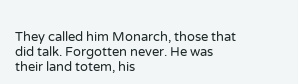They called him Monarch, those that did talk. Forgotten never. He was their land totem, his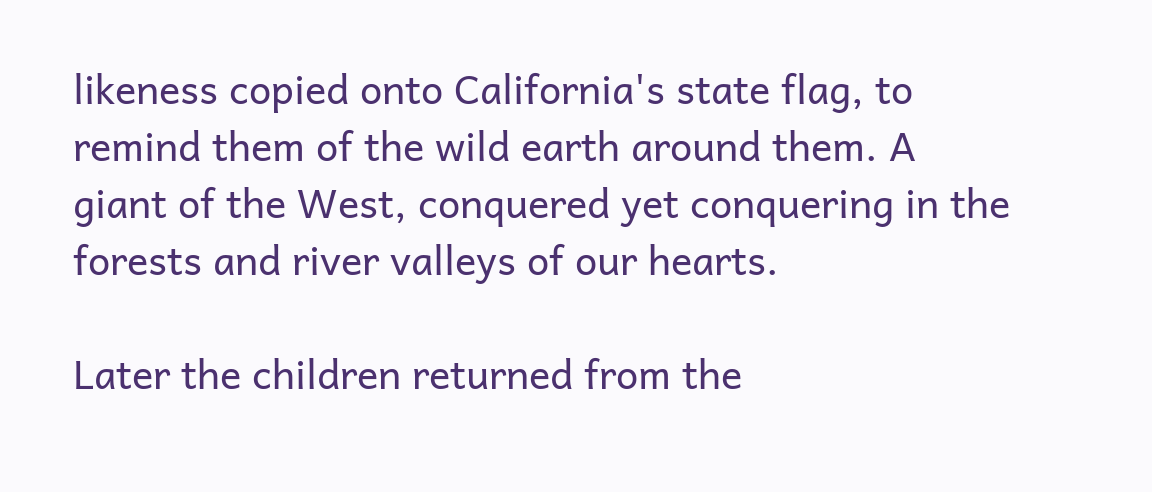likeness copied onto California's state flag, to remind them of the wild earth around them. A giant of the West, conquered yet conquering in the forests and river valleys of our hearts.

Later the children returned from the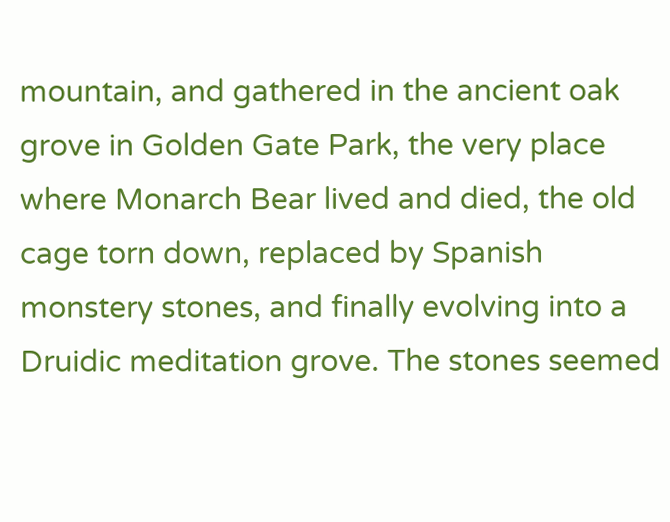mountain, and gathered in the ancient oak grove in Golden Gate Park, the very place where Monarch Bear lived and died, the old cage torn down, replaced by Spanish monstery stones, and finally evolving into a Druidic meditation grove. The stones seemed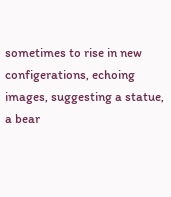sometimes to rise in new configerations, echoing images, suggesting a statue, a bear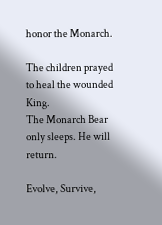honor the Monarch.

The children prayed to heal the wounded King.
The Monarch Bear only sleeps. He will return.

Evolve, Survive,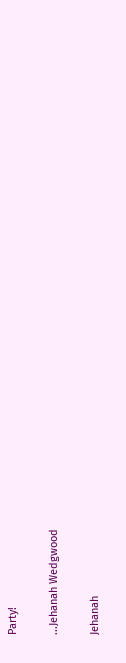Party!

...Jehanah Wedgwood

Jehanah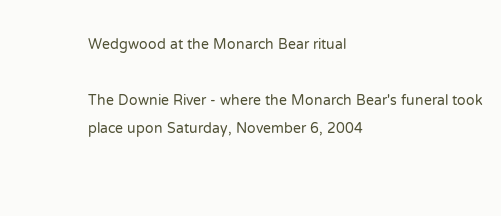Wedgwood at the Monarch Bear ritual

The Downie River - where the Monarch Bear's funeral took place upon Saturday, November 6, 2004